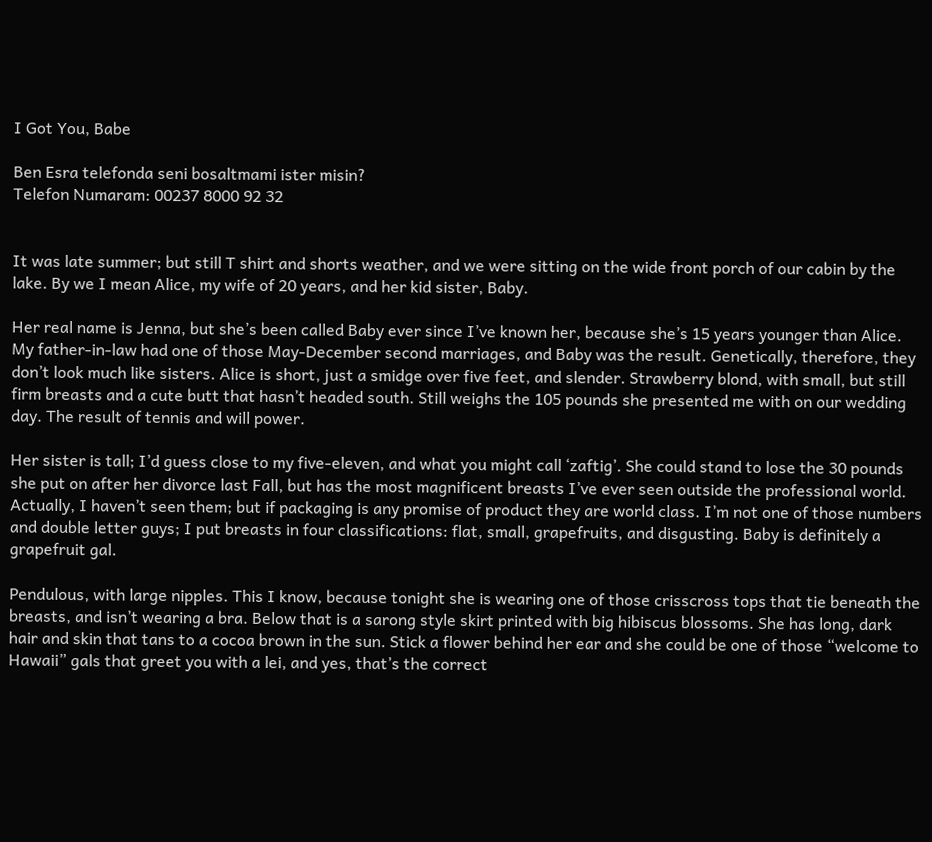I Got You, Babe

Ben Esra telefonda seni bosaltmami ister misin?
Telefon Numaram: 00237 8000 92 32


It was late summer; but still T shirt and shorts weather, and we were sitting on the wide front porch of our cabin by the lake. By we I mean Alice, my wife of 20 years, and her kid sister, Baby.

Her real name is Jenna, but she’s been called Baby ever since I’ve known her, because she’s 15 years younger than Alice. My father-in-law had one of those May-December second marriages, and Baby was the result. Genetically, therefore, they don’t look much like sisters. Alice is short, just a smidge over five feet, and slender. Strawberry blond, with small, but still firm breasts and a cute butt that hasn’t headed south. Still weighs the 105 pounds she presented me with on our wedding day. The result of tennis and will power.

Her sister is tall; I’d guess close to my five-eleven, and what you might call ‘zaftig’. She could stand to lose the 30 pounds she put on after her divorce last Fall, but has the most magnificent breasts I’ve ever seen outside the professional world. Actually, I haven’t seen them; but if packaging is any promise of product they are world class. I’m not one of those numbers and double letter guys; I put breasts in four classifications: flat, small, grapefruits, and disgusting. Baby is definitely a grapefruit gal.

Pendulous, with large nipples. This I know, because tonight she is wearing one of those crisscross tops that tie beneath the breasts, and isn’t wearing a bra. Below that is a sarong style skirt printed with big hibiscus blossoms. She has long, dark hair and skin that tans to a cocoa brown in the sun. Stick a flower behind her ear and she could be one of those “welcome to Hawaii” gals that greet you with a lei, and yes, that’s the correct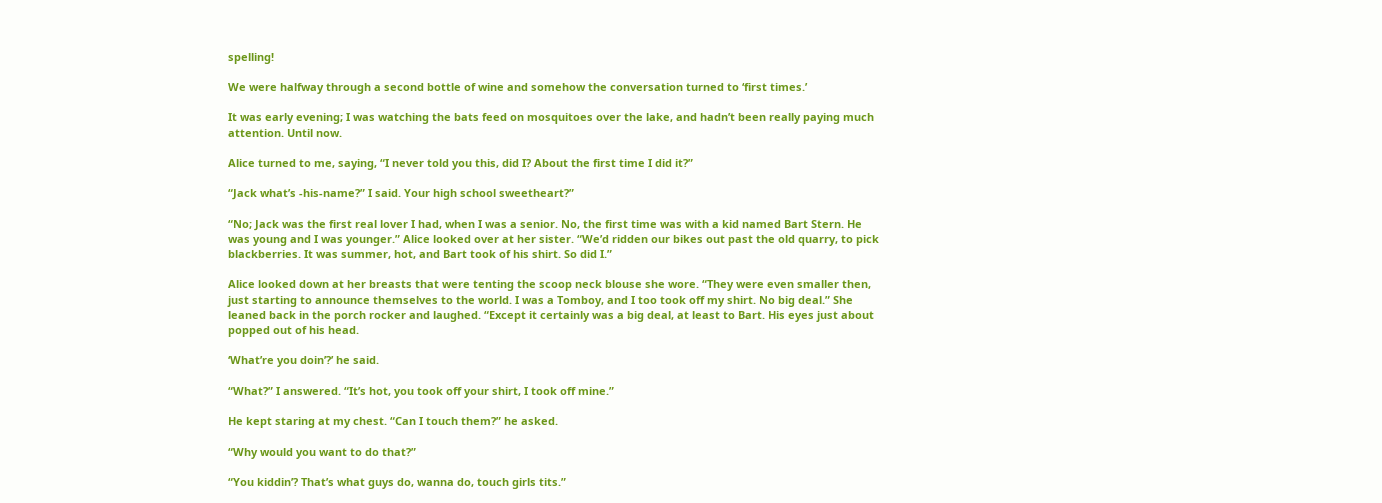spelling!

We were halfway through a second bottle of wine and somehow the conversation turned to ‘first times.’

It was early evening; I was watching the bats feed on mosquitoes over the lake, and hadn’t been really paying much attention. Until now.

Alice turned to me, saying, “I never told you this, did I? About the first time I did it?”

“Jack what’s -his-name?” I said. Your high school sweetheart?”

“No; Jack was the first real lover I had, when I was a senior. No, the first time was with a kid named Bart Stern. He was young and I was younger.” Alice looked over at her sister. “We’d ridden our bikes out past the old quarry, to pick blackberries. It was summer, hot, and Bart took of his shirt. So did I.”

Alice looked down at her breasts that were tenting the scoop neck blouse she wore. “They were even smaller then, just starting to announce themselves to the world. I was a Tomboy, and I too took off my shirt. No big deal.” She leaned back in the porch rocker and laughed. “Except it certainly was a big deal, at least to Bart. His eyes just about popped out of his head.

‘What’re you doin’?’ he said.

“What?” I answered. “It’s hot, you took off your shirt, I took off mine.”

He kept staring at my chest. “Can I touch them?” he asked.

“Why would you want to do that?”

“You kiddin’? That’s what guys do, wanna do, touch girls tits.”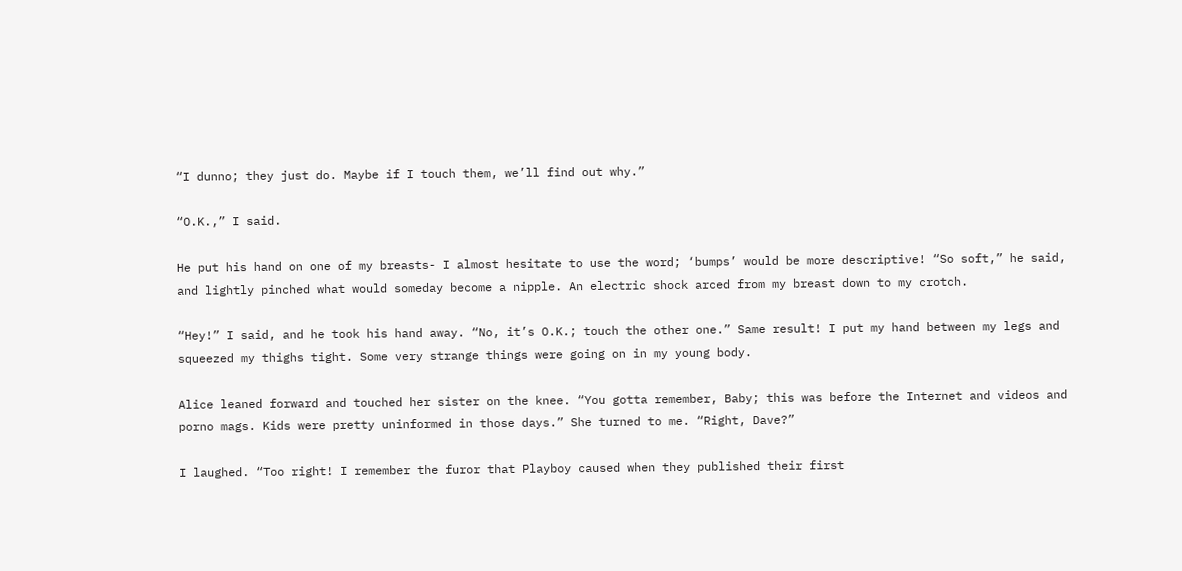“I dunno; they just do. Maybe if I touch them, we’ll find out why.”

“O.K.,” I said.

He put his hand on one of my breasts- I almost hesitate to use the word; ‘bumps’ would be more descriptive! “So soft,” he said, and lightly pinched what would someday become a nipple. An electric shock arced from my breast down to my crotch.

“Hey!” I said, and he took his hand away. “No, it’s O.K.; touch the other one.” Same result! I put my hand between my legs and squeezed my thighs tight. Some very strange things were going on in my young body.

Alice leaned forward and touched her sister on the knee. “You gotta remember, Baby; this was before the Internet and videos and porno mags. Kids were pretty uninformed in those days.” She turned to me. “Right, Dave?”

I laughed. “Too right! I remember the furor that Playboy caused when they published their first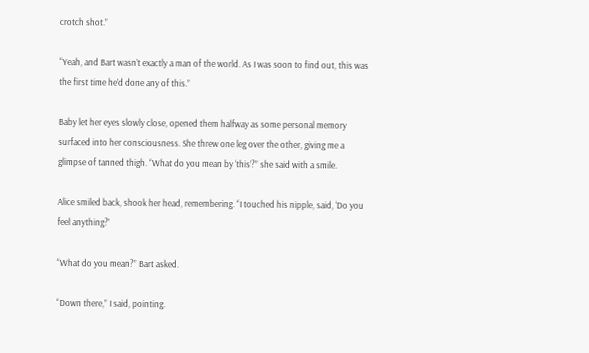crotch shot.”

“Yeah, and Bart wasn’t exactly a man of the world. As I was soon to find out, this was the first time he’d done any of this.”

Baby let her eyes slowly close, opened them halfway as some personal memory surfaced into her consciousness. She threw one leg over the other, giving me a glimpse of tanned thigh. “What do you mean by ‘this’?” she said with a smile.

Alice smiled back, shook her head, remembering. “I touched his nipple, said, ‘Do you feel anything?’

“What do you mean?” Bart asked.

“Down there,” I said, pointing.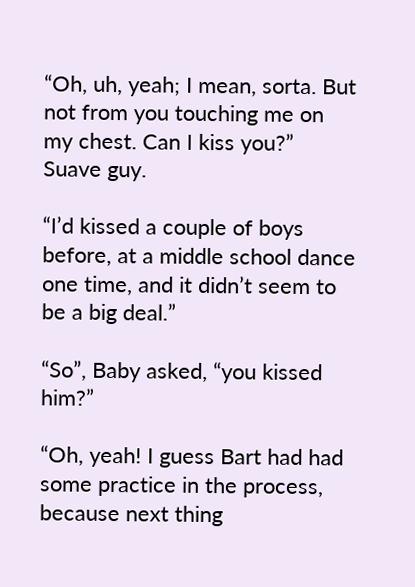“Oh, uh, yeah; I mean, sorta. But not from you touching me on my chest. Can I kiss you?” Suave guy.

“I’d kissed a couple of boys before, at a middle school dance one time, and it didn’t seem to be a big deal.”

“So”, Baby asked, “you kissed him?”

“Oh, yeah! I guess Bart had had some practice in the process, because next thing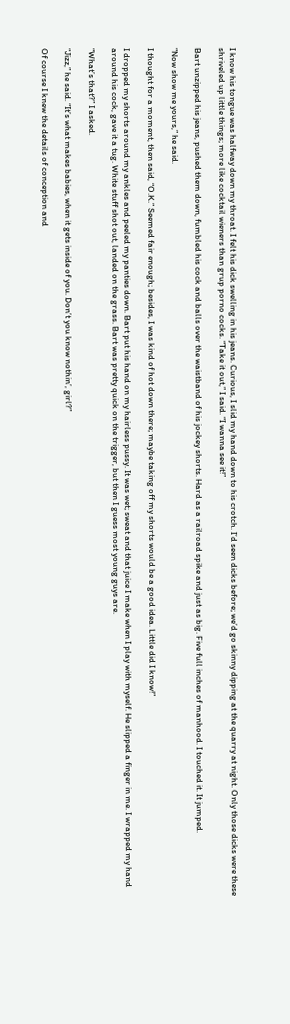I know his tongue was halfway down my throat. I felt his dick swelling in his jeans. Curious, I slid my hand down to his crotch. I’d seen dicks before; we’d go skinny dipping at the quarry at night. Only those dicks were these shriveled up little things; more like cocktail wieners than grup porno cocks. “Take it out,” I said. “I wanna see it!”

Bart unzipped his jeans, pushed them down, fumbled his cock and balls over the waistband of his jockey shorts. Hard as a railroad spike and just as big. Five full inches of manhood. I touched it. It jumped.

“Now show me yours,” he said.

I thought for a moment, then said, “O.K.” Seemed fair enough; besides, I was kind of hot down there; maybe taking off my shorts would be a good idea. Little did I know!”

I dropped my shorts around my ankles and peeled my panties down. Bart put his hand on my hairless pussy. It was wet; sweat and that juice I make when I play with myself. He slipped a finger in me. I wrapped my hand around his cock, gave it a tug. White stuff shot out, landed on the grass. Bart was pretty quick on the trigger, but then I guess most young guys are.

“What’s that?” I asked.

“Jizz,” he said. “It’s what makes babies, when it gets inside of you. Don’t you know nothin’, girl?”

Of course I knew the details of conception and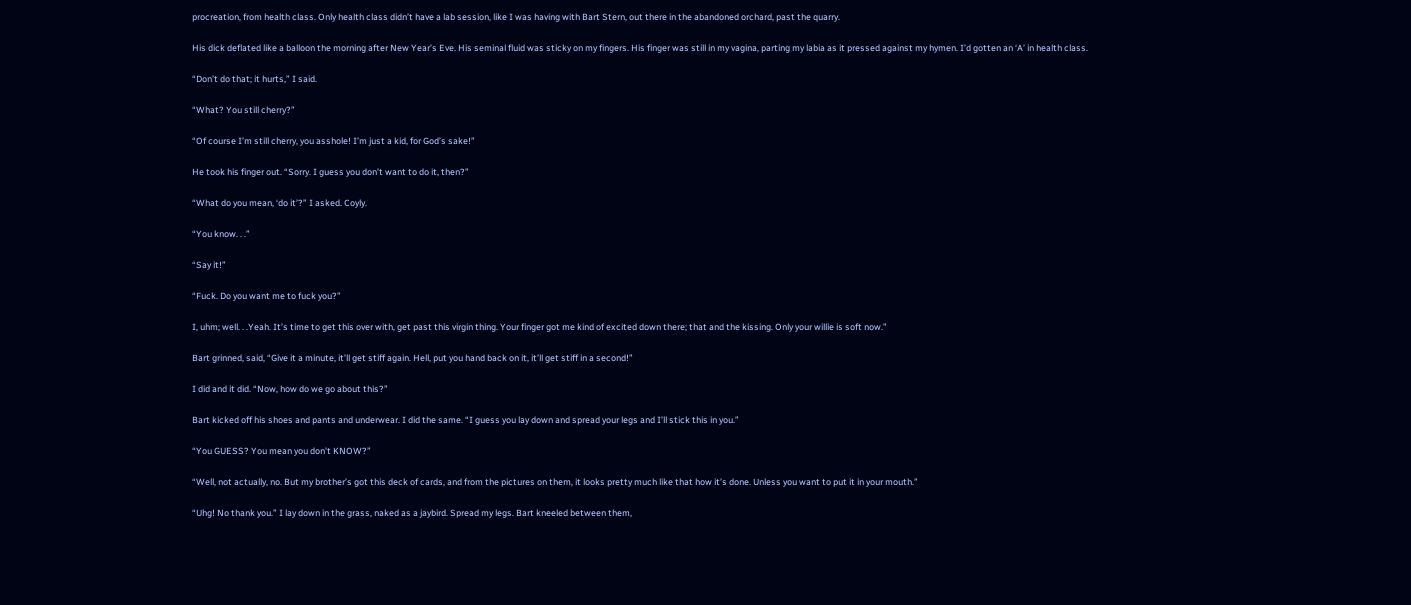procreation, from health class. Only health class didn’t have a lab session, like I was having with Bart Stern, out there in the abandoned orchard, past the quarry.

His dick deflated like a balloon the morning after New Year’s Eve. His seminal fluid was sticky on my fingers. His finger was still in my vagina, parting my labia as it pressed against my hymen. I’d gotten an ‘A’ in health class.

“Don’t do that; it hurts,” I said.

“What? You still cherry?”

“Of course I’m still cherry, you asshole! I’m just a kid, for God’s sake!”

He took his finger out. “Sorry. I guess you don’t want to do it, then?”

“What do you mean, ‘do it’?” I asked. Coyly.

“You know. . .”

“Say it!”

“Fuck. Do you want me to fuck you?”

I, uhm; well. . .Yeah. It’s time to get this over with, get past this virgin thing. Your finger got me kind of excited down there; that and the kissing. Only your willie is soft now.”

Bart grinned, said, “Give it a minute, it’ll get stiff again. Hell, put you hand back on it, it’ll get stiff in a second!”

I did and it did. “Now, how do we go about this?”

Bart kicked off his shoes and pants and underwear. I did the same. “I guess you lay down and spread your legs and I’ll stick this in you.”

“You GUESS? You mean you don’t KNOW?”

“Well, not actually, no. But my brother’s got this deck of cards, and from the pictures on them, it looks pretty much like that how it’s done. Unless you want to put it in your mouth.”

“Uhg! No thank you.” I lay down in the grass, naked as a jaybird. Spread my legs. Bart kneeled between them,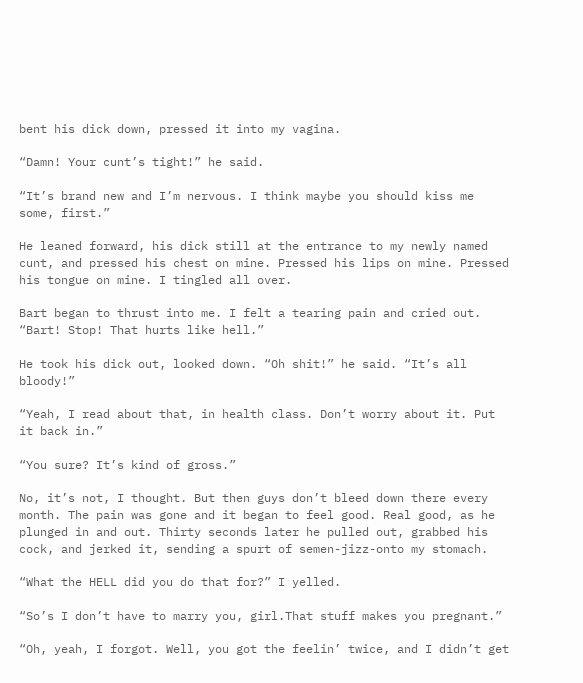bent his dick down, pressed it into my vagina.

“Damn! Your cunt’s tight!” he said.

“It’s brand new and I’m nervous. I think maybe you should kiss me some, first.”

He leaned forward, his dick still at the entrance to my newly named cunt, and pressed his chest on mine. Pressed his lips on mine. Pressed his tongue on mine. I tingled all over.

Bart began to thrust into me. I felt a tearing pain and cried out. “Bart! Stop! That hurts like hell.”

He took his dick out, looked down. “Oh shit!” he said. “It’s all bloody!”

“Yeah, I read about that, in health class. Don’t worry about it. Put it back in.”

“You sure? It’s kind of gross.”

No, it’s not, I thought. But then guys don’t bleed down there every month. The pain was gone and it began to feel good. Real good, as he plunged in and out. Thirty seconds later he pulled out, grabbed his cock, and jerked it, sending a spurt of semen-jizz-onto my stomach.

“What the HELL did you do that for?” I yelled.

“So’s I don’t have to marry you, girl.That stuff makes you pregnant.”

“Oh, yeah, I forgot. Well, you got the feelin’ twice, and I didn’t get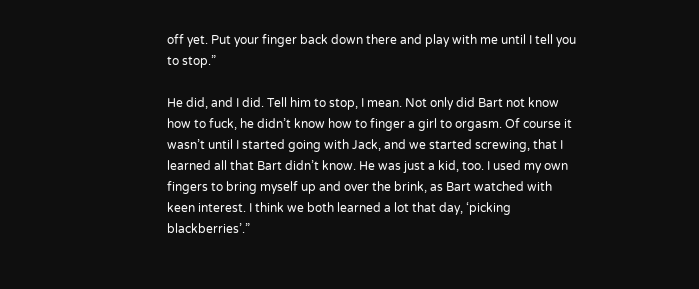off yet. Put your finger back down there and play with me until I tell you to stop.”

He did, and I did. Tell him to stop, I mean. Not only did Bart not know how to fuck, he didn’t know how to finger a girl to orgasm. Of course it wasn’t until I started going with Jack, and we started screwing, that I learned all that Bart didn’t know. He was just a kid, too. I used my own fingers to bring myself up and over the brink, as Bart watched with keen interest. I think we both learned a lot that day, ‘picking blackberries’.”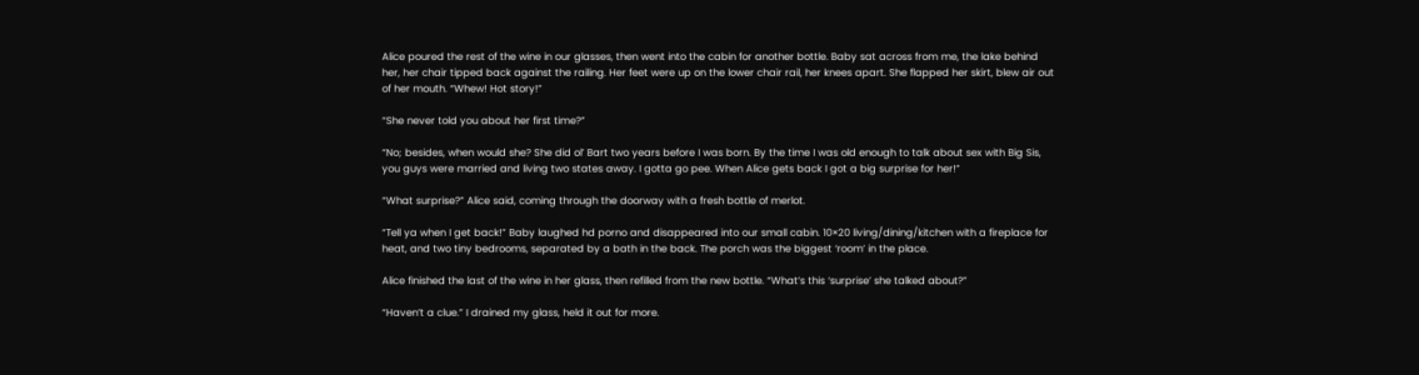Alice poured the rest of the wine in our glasses, then went into the cabin for another bottle. Baby sat across from me, the lake behind her, her chair tipped back against the railing. Her feet were up on the lower chair rail, her knees apart. She flapped her skirt, blew air out of her mouth. “Whew! Hot story!”

“She never told you about her first time?”

“No; besides, when would she? She did ol’ Bart two years before I was born. By the time I was old enough to talk about sex with Big Sis, you guys were married and living two states away. I gotta go pee. When Alice gets back I got a big surprise for her!”

“What surprise?” Alice said, coming through the doorway with a fresh bottle of merlot.

“Tell ya when I get back!” Baby laughed hd porno and disappeared into our small cabin. 10×20 living/dining/kitchen with a fireplace for heat, and two tiny bedrooms, separated by a bath in the back. The porch was the biggest ‘room’ in the place.

Alice finished the last of the wine in her glass, then refilled from the new bottle. “What’s this ‘surprise’ she talked about?”

“Haven’t a clue.” I drained my glass, held it out for more.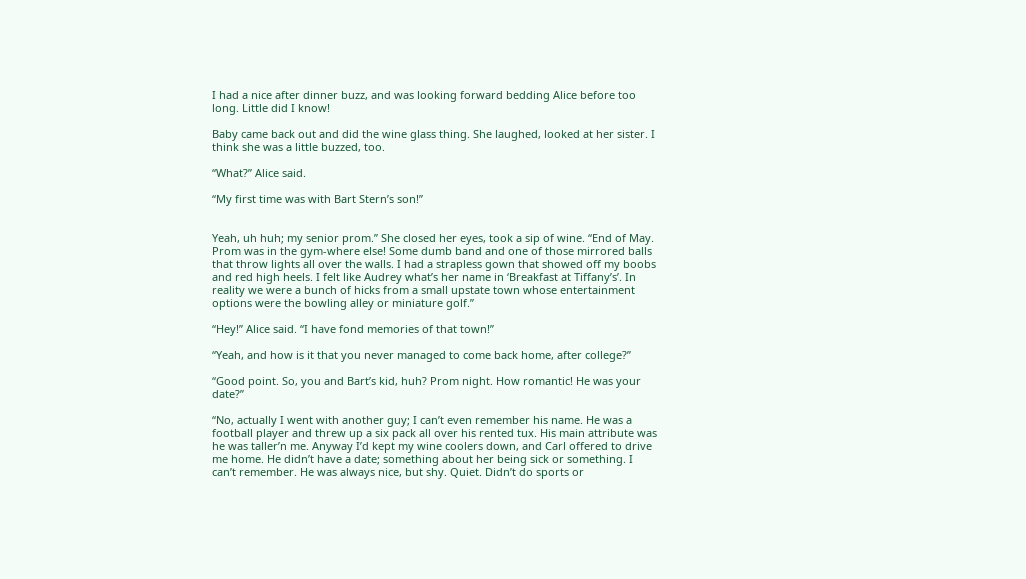I had a nice after dinner buzz, and was looking forward bedding Alice before too long. Little did I know!

Baby came back out and did the wine glass thing. She laughed, looked at her sister. I think she was a little buzzed, too.

“What?” Alice said.

“My first time was with Bart Stern’s son!”


Yeah, uh huh; my senior prom.” She closed her eyes, took a sip of wine. “End of May. Prom was in the gym-where else! Some dumb band and one of those mirrored balls that throw lights all over the walls. I had a strapless gown that showed off my boobs and red high heels. I felt like Audrey what’s her name in ‘Breakfast at Tiffany’s’. In reality we were a bunch of hicks from a small upstate town whose entertainment options were the bowling alley or miniature golf.”

“Hey!” Alice said. “I have fond memories of that town!”

“Yeah, and how is it that you never managed to come back home, after college?”

“Good point. So, you and Bart’s kid, huh? Prom night. How romantic! He was your date?”

“No, actually I went with another guy; I can’t even remember his name. He was a football player and threw up a six pack all over his rented tux. His main attribute was he was taller’n me. Anyway I’d kept my wine coolers down, and Carl offered to drive me home. He didn’t have a date; something about her being sick or something. I can’t remember. He was always nice, but shy. Quiet. Didn’t do sports or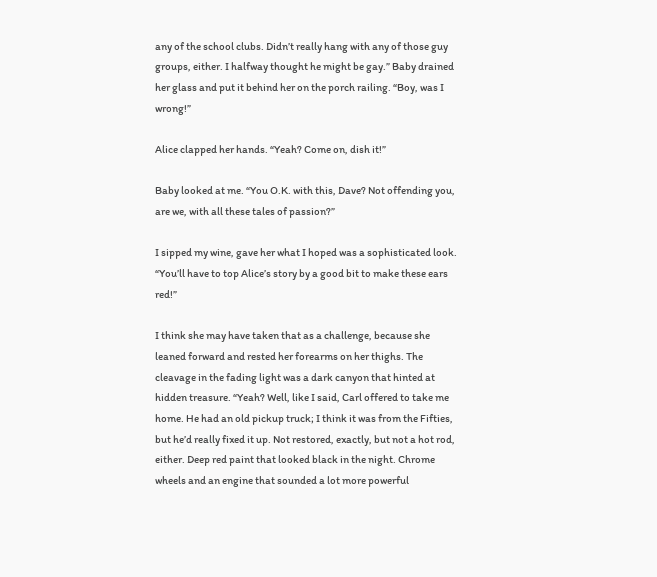any of the school clubs. Didn’t really hang with any of those guy groups, either. I halfway thought he might be gay.” Baby drained her glass and put it behind her on the porch railing. “Boy, was I wrong!”

Alice clapped her hands. “Yeah? Come on, dish it!”

Baby looked at me. “You O.K. with this, Dave? Not offending you, are we, with all these tales of passion?”

I sipped my wine, gave her what I hoped was a sophisticated look. “You’ll have to top Alice’s story by a good bit to make these ears red!”

I think she may have taken that as a challenge, because she leaned forward and rested her forearms on her thighs. The cleavage in the fading light was a dark canyon that hinted at hidden treasure. “Yeah? Well, like I said, Carl offered to take me home. He had an old pickup truck; I think it was from the Fifties, but he’d really fixed it up. Not restored, exactly, but not a hot rod, either. Deep red paint that looked black in the night. Chrome wheels and an engine that sounded a lot more powerful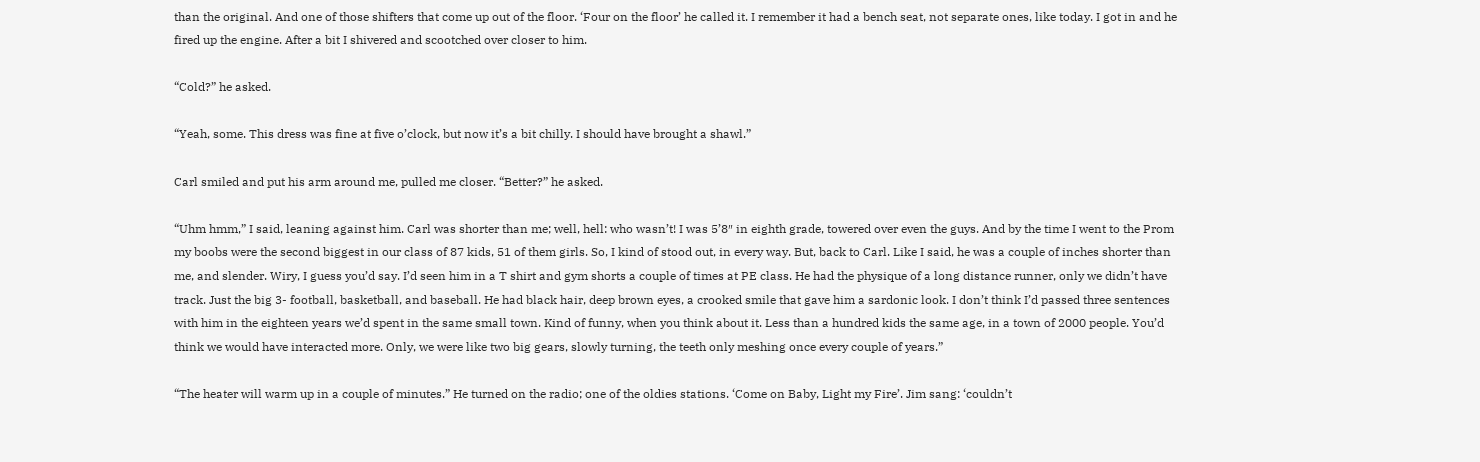than the original. And one of those shifters that come up out of the floor. ‘Four on the floor’ he called it. I remember it had a bench seat, not separate ones, like today. I got in and he fired up the engine. After a bit I shivered and scootched over closer to him.

“Cold?” he asked.

“Yeah, some. This dress was fine at five o’clock, but now it’s a bit chilly. I should have brought a shawl.”

Carl smiled and put his arm around me, pulled me closer. “Better?” he asked.

“Uhm hmm,” I said, leaning against him. Carl was shorter than me; well, hell: who wasn’t! I was 5’8″ in eighth grade, towered over even the guys. And by the time I went to the Prom my boobs were the second biggest in our class of 87 kids, 51 of them girls. So, I kind of stood out, in every way. But, back to Carl. Like I said, he was a couple of inches shorter than me, and slender. Wiry, I guess you’d say. I’d seen him in a T shirt and gym shorts a couple of times at PE class. He had the physique of a long distance runner, only we didn’t have track. Just the big 3- football, basketball, and baseball. He had black hair, deep brown eyes, a crooked smile that gave him a sardonic look. I don’t think I’d passed three sentences with him in the eighteen years we’d spent in the same small town. Kind of funny, when you think about it. Less than a hundred kids the same age, in a town of 2000 people. You’d think we would have interacted more. Only, we were like two big gears, slowly turning, the teeth only meshing once every couple of years.”

“The heater will warm up in a couple of minutes.” He turned on the radio; one of the oldies stations. ‘Come on Baby, Light my Fire’. Jim sang: ‘couldn’t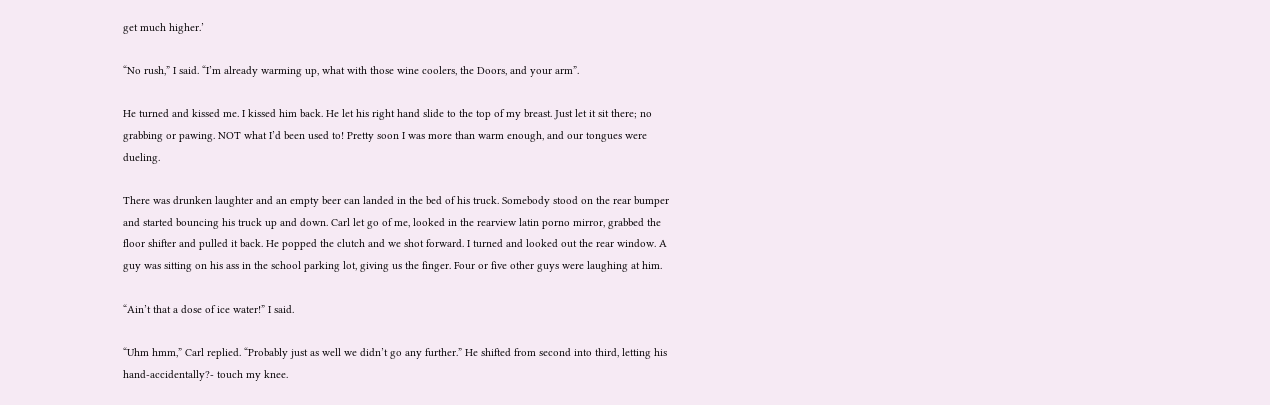get much higher.’

“No rush,” I said. “I’m already warming up, what with those wine coolers, the Doors, and your arm”.

He turned and kissed me. I kissed him back. He let his right hand slide to the top of my breast. Just let it sit there; no grabbing or pawing. NOT what I’d been used to! Pretty soon I was more than warm enough, and our tongues were dueling.

There was drunken laughter and an empty beer can landed in the bed of his truck. Somebody stood on the rear bumper and started bouncing his truck up and down. Carl let go of me, looked in the rearview latin porno mirror, grabbed the floor shifter and pulled it back. He popped the clutch and we shot forward. I turned and looked out the rear window. A guy was sitting on his ass in the school parking lot, giving us the finger. Four or five other guys were laughing at him.

“Ain’t that a dose of ice water!” I said.

“Uhm hmm,” Carl replied. “Probably just as well we didn’t go any further.” He shifted from second into third, letting his hand-accidentally?- touch my knee.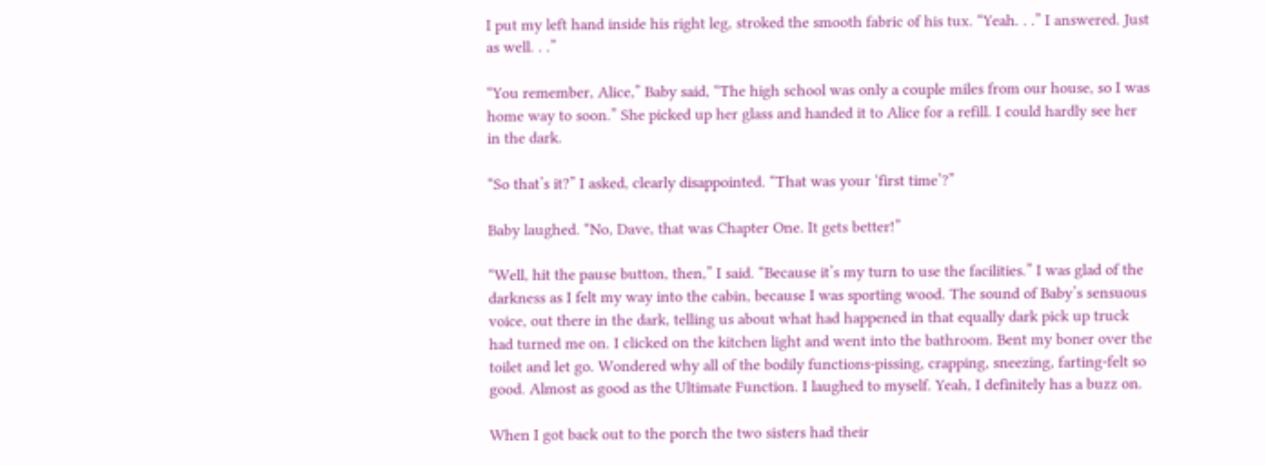I put my left hand inside his right leg, stroked the smooth fabric of his tux. “Yeah. . .” I answered. Just as well. . .”

“You remember, Alice,” Baby said, “The high school was only a couple miles from our house, so I was home way to soon.” She picked up her glass and handed it to Alice for a refill. I could hardly see her in the dark.

“So that’s it?” I asked, clearly disappointed. “That was your ‘first time’?”

Baby laughed. “No, Dave, that was Chapter One. It gets better!”

“Well, hit the pause button, then,” I said. “Because it’s my turn to use the facilities.” I was glad of the darkness as I felt my way into the cabin, because I was sporting wood. The sound of Baby’s sensuous voice, out there in the dark, telling us about what had happened in that equally dark pick up truck had turned me on. I clicked on the kitchen light and went into the bathroom. Bent my boner over the toilet and let go. Wondered why all of the bodily functions-pissing, crapping, sneezing, farting-felt so good. Almost as good as the Ultimate Function. I laughed to myself. Yeah, I definitely has a buzz on.

When I got back out to the porch the two sisters had their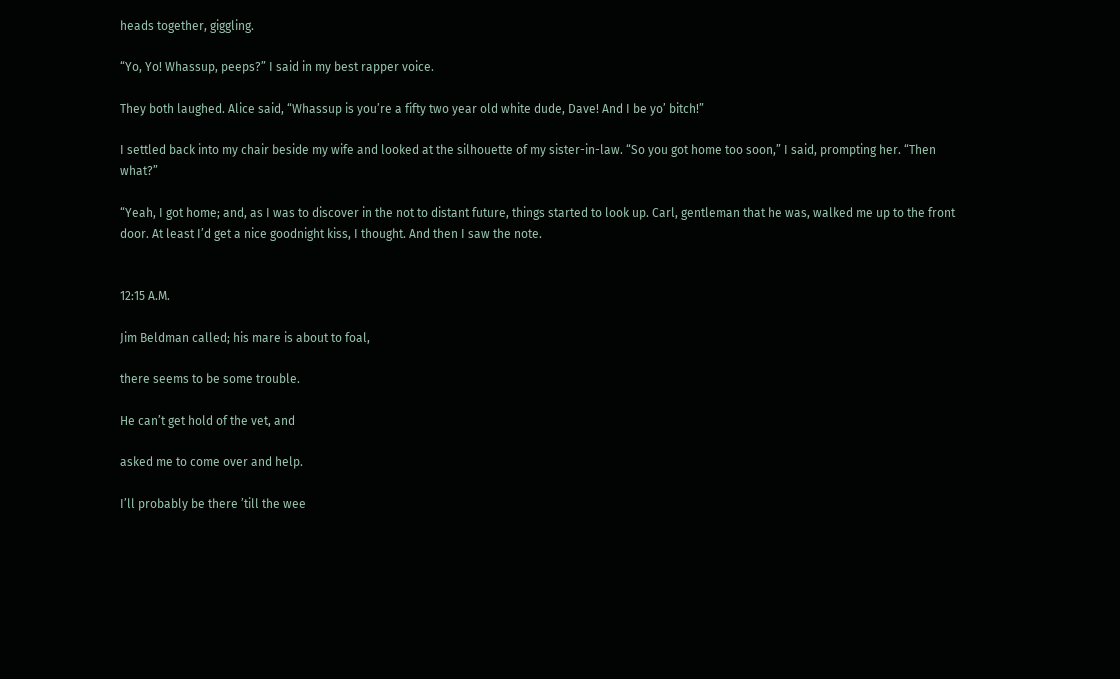heads together, giggling.

“Yo, Yo! Whassup, peeps?” I said in my best rapper voice.

They both laughed. Alice said, “Whassup is you’re a fifty two year old white dude, Dave! And I be yo’ bitch!”

I settled back into my chair beside my wife and looked at the silhouette of my sister-in-law. “So you got home too soon,” I said, prompting her. “Then what?”

“Yeah, I got home; and, as I was to discover in the not to distant future, things started to look up. Carl, gentleman that he was, walked me up to the front door. At least I’d get a nice goodnight kiss, I thought. And then I saw the note.


12:15 A.M.

Jim Beldman called; his mare is about to foal,

there seems to be some trouble.

He can’t get hold of the vet, and

asked me to come over and help.

I’ll probably be there ’till the wee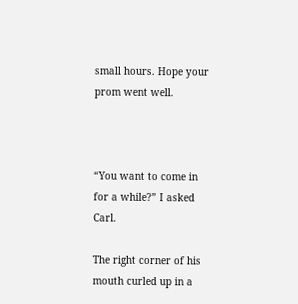small hours. Hope your prom went well.



“You want to come in for a while?” I asked Carl.

The right corner of his mouth curled up in a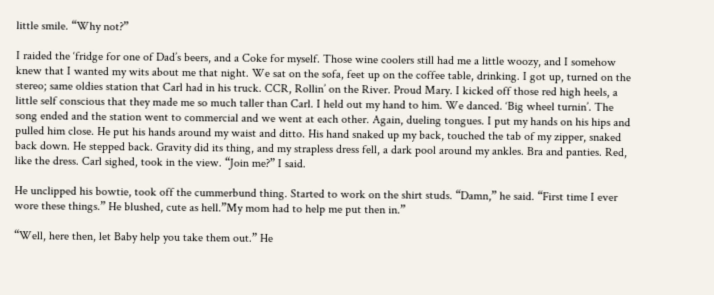little smile. “Why not?”

I raided the ‘fridge for one of Dad’s beers, and a Coke for myself. Those wine coolers still had me a little woozy, and I somehow knew that I wanted my wits about me that night. We sat on the sofa, feet up on the coffee table, drinking. I got up, turned on the stereo; same oldies station that Carl had in his truck. CCR, Rollin’ on the River. Proud Mary. I kicked off those red high heels, a little self conscious that they made me so much taller than Carl. I held out my hand to him. We danced. ‘Big wheel turnin’. The song ended and the station went to commercial and we went at each other. Again, dueling tongues. I put my hands on his hips and pulled him close. He put his hands around my waist and ditto. His hand snaked up my back, touched the tab of my zipper, snaked back down. He stepped back. Gravity did its thing, and my strapless dress fell, a dark pool around my ankles. Bra and panties. Red, like the dress. Carl sighed, took in the view. “Join me?” I said.

He unclipped his bowtie, took off the cummerbund thing. Started to work on the shirt studs. “Damn,” he said. “First time I ever wore these things.” He blushed, cute as hell.”My mom had to help me put then in.”

“Well, here then, let Baby help you take them out.” He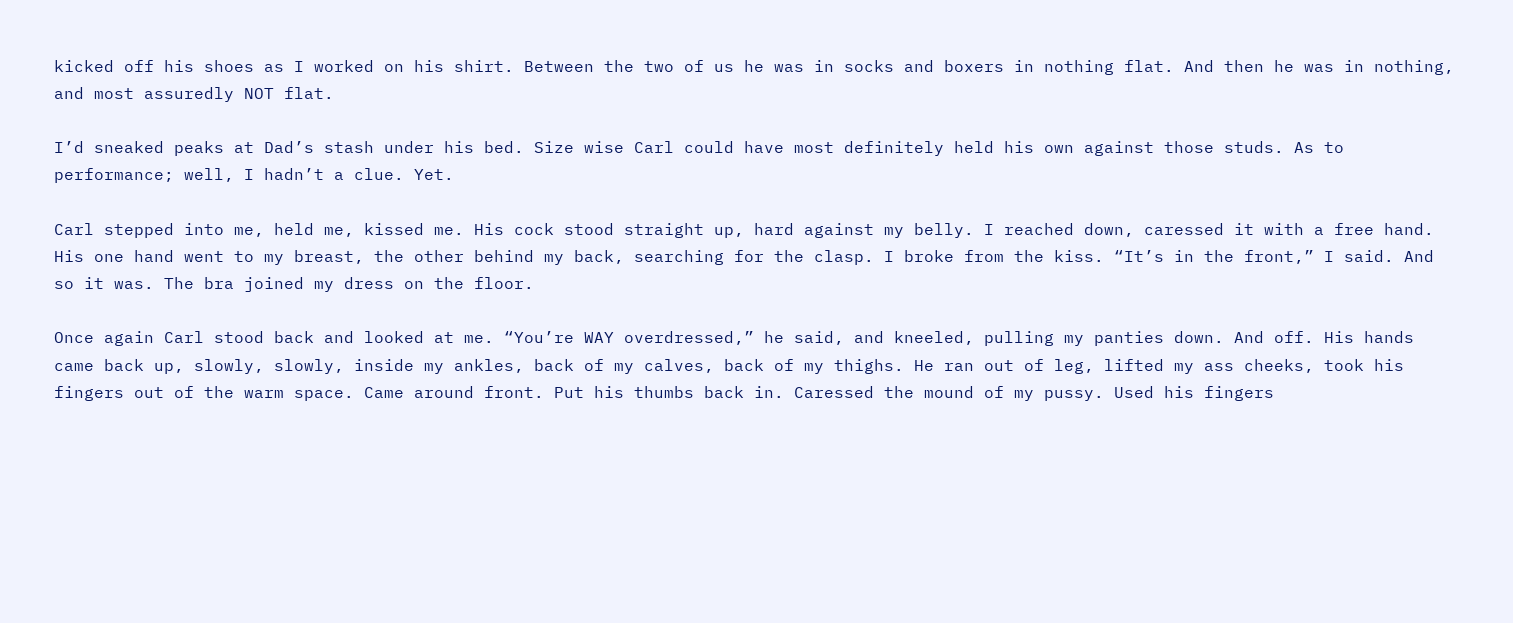kicked off his shoes as I worked on his shirt. Between the two of us he was in socks and boxers in nothing flat. And then he was in nothing, and most assuredly NOT flat.

I’d sneaked peaks at Dad’s stash under his bed. Size wise Carl could have most definitely held his own against those studs. As to performance; well, I hadn’t a clue. Yet.

Carl stepped into me, held me, kissed me. His cock stood straight up, hard against my belly. I reached down, caressed it with a free hand. His one hand went to my breast, the other behind my back, searching for the clasp. I broke from the kiss. “It’s in the front,” I said. And so it was. The bra joined my dress on the floor.

Once again Carl stood back and looked at me. “You’re WAY overdressed,” he said, and kneeled, pulling my panties down. And off. His hands came back up, slowly, slowly, inside my ankles, back of my calves, back of my thighs. He ran out of leg, lifted my ass cheeks, took his fingers out of the warm space. Came around front. Put his thumbs back in. Caressed the mound of my pussy. Used his fingers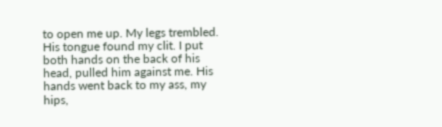to open me up. My legs trembled. His tongue found my clit. I put both hands on the back of his head, pulled him against me. His hands went back to my ass, my hips,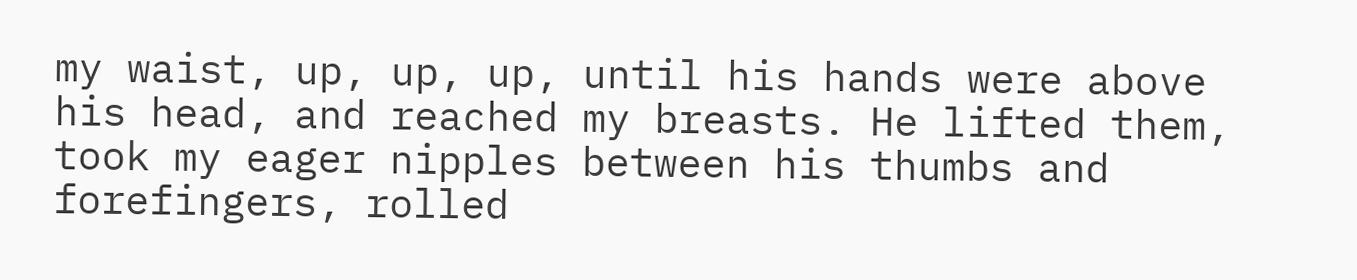my waist, up, up, up, until his hands were above his head, and reached my breasts. He lifted them, took my eager nipples between his thumbs and forefingers, rolled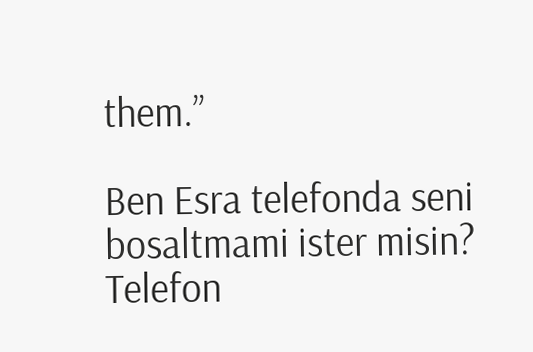them.”

Ben Esra telefonda seni bosaltmami ister misin?
Telefon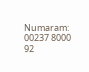Numaram: 00237 8000 92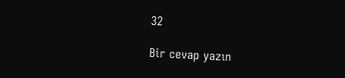32

Bir cevap yazın